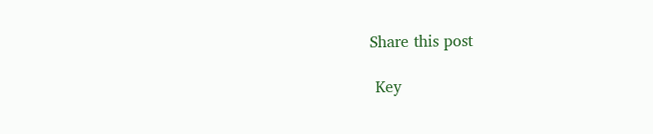Share this post

 Key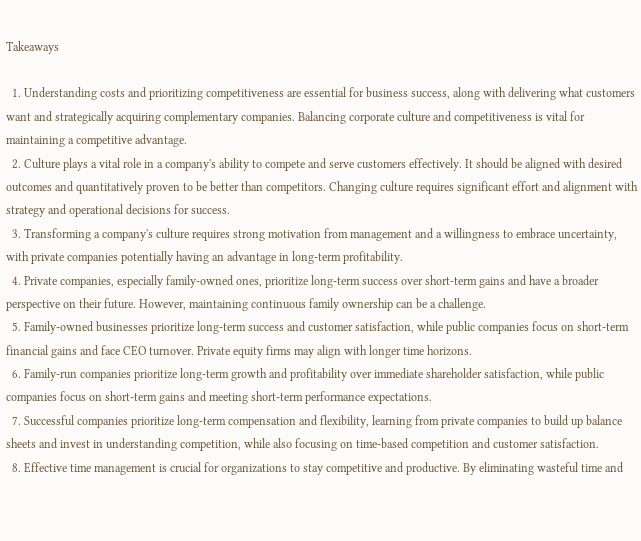Takeaways

  1. Understanding costs and prioritizing competitiveness are essential for business success, along with delivering what customers want and strategically acquiring complementary companies. Balancing corporate culture and competitiveness is vital for maintaining a competitive advantage.
  2. Culture plays a vital role in a company's ability to compete and serve customers effectively. It should be aligned with desired outcomes and quantitatively proven to be better than competitors. Changing culture requires significant effort and alignment with strategy and operational decisions for success.
  3. Transforming a company's culture requires strong motivation from management and a willingness to embrace uncertainty, with private companies potentially having an advantage in long-term profitability.
  4. Private companies, especially family-owned ones, prioritize long-term success over short-term gains and have a broader perspective on their future. However, maintaining continuous family ownership can be a challenge.
  5. Family-owned businesses prioritize long-term success and customer satisfaction, while public companies focus on short-term financial gains and face CEO turnover. Private equity firms may align with longer time horizons.
  6. Family-run companies prioritize long-term growth and profitability over immediate shareholder satisfaction, while public companies focus on short-term gains and meeting short-term performance expectations.
  7. Successful companies prioritize long-term compensation and flexibility, learning from private companies to build up balance sheets and invest in understanding competition, while also focusing on time-based competition and customer satisfaction.
  8. Effective time management is crucial for organizations to stay competitive and productive. By eliminating wasteful time and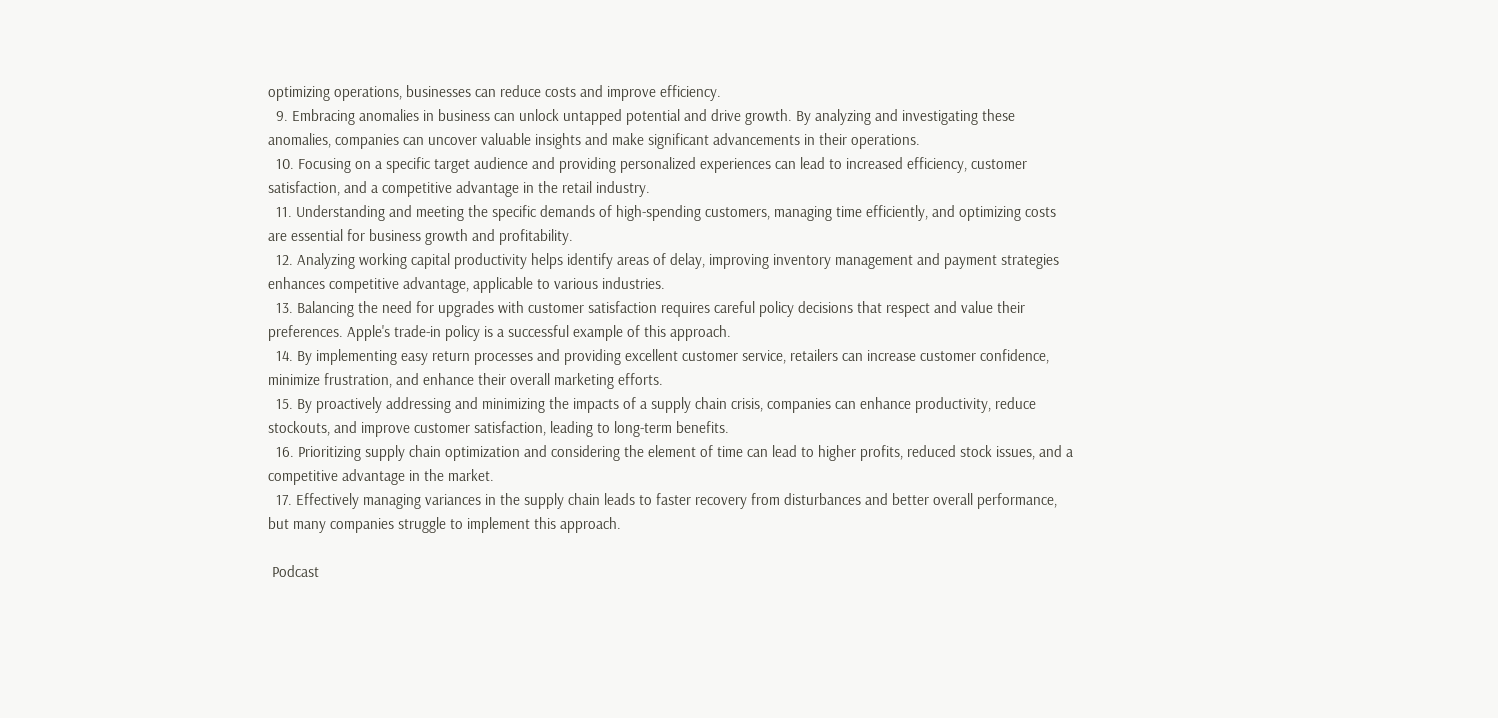optimizing operations, businesses can reduce costs and improve efficiency.
  9. Embracing anomalies in business can unlock untapped potential and drive growth. By analyzing and investigating these anomalies, companies can uncover valuable insights and make significant advancements in their operations.
  10. Focusing on a specific target audience and providing personalized experiences can lead to increased efficiency, customer satisfaction, and a competitive advantage in the retail industry.
  11. Understanding and meeting the specific demands of high-spending customers, managing time efficiently, and optimizing costs are essential for business growth and profitability.
  12. Analyzing working capital productivity helps identify areas of delay, improving inventory management and payment strategies enhances competitive advantage, applicable to various industries.
  13. Balancing the need for upgrades with customer satisfaction requires careful policy decisions that respect and value their preferences. Apple's trade-in policy is a successful example of this approach.
  14. By implementing easy return processes and providing excellent customer service, retailers can increase customer confidence, minimize frustration, and enhance their overall marketing efforts.
  15. By proactively addressing and minimizing the impacts of a supply chain crisis, companies can enhance productivity, reduce stockouts, and improve customer satisfaction, leading to long-term benefits.
  16. Prioritizing supply chain optimization and considering the element of time can lead to higher profits, reduced stock issues, and a competitive advantage in the market.
  17. Effectively managing variances in the supply chain leads to faster recovery from disturbances and better overall performance, but many companies struggle to implement this approach.

 Podcast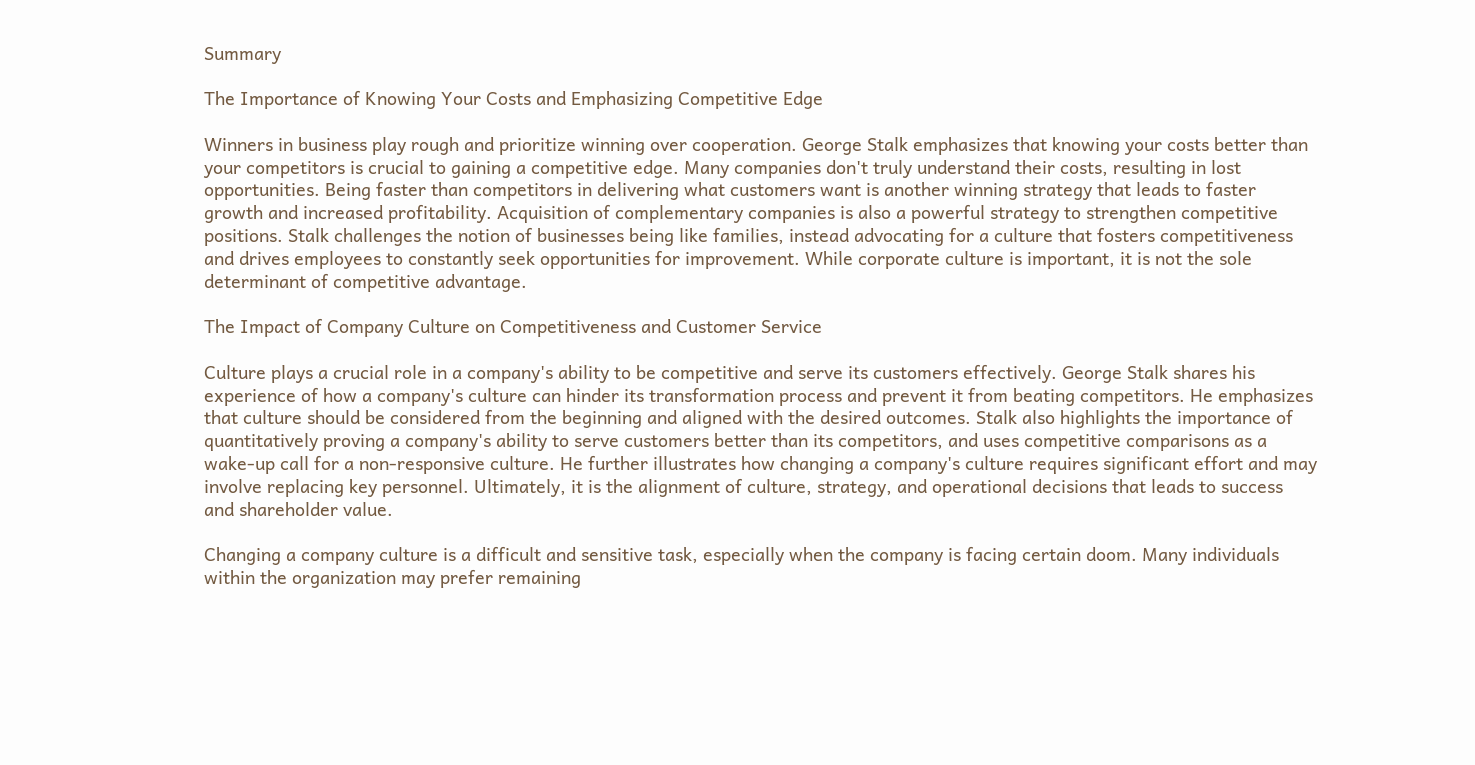Summary

The Importance of Knowing Your Costs and Emphasizing Competitive Edge

Winners in business play rough and prioritize winning over cooperation. George Stalk emphasizes that knowing your costs better than your competitors is crucial to gaining a competitive edge. Many companies don't truly understand their costs, resulting in lost opportunities. Being faster than competitors in delivering what customers want is another winning strategy that leads to faster growth and increased profitability. Acquisition of complementary companies is also a powerful strategy to strengthen competitive positions. Stalk challenges the notion of businesses being like families, instead advocating for a culture that fosters competitiveness and drives employees to constantly seek opportunities for improvement. While corporate culture is important, it is not the sole determinant of competitive advantage.

The Impact of Company Culture on Competitiveness and Customer Service

Culture plays a crucial role in a company's ability to be competitive and serve its customers effectively. George Stalk shares his experience of how a company's culture can hinder its transformation process and prevent it from beating competitors. He emphasizes that culture should be considered from the beginning and aligned with the desired outcomes. Stalk also highlights the importance of quantitatively proving a company's ability to serve customers better than its competitors, and uses competitive comparisons as a wake-up call for a non-responsive culture. He further illustrates how changing a company's culture requires significant effort and may involve replacing key personnel. Ultimately, it is the alignment of culture, strategy, and operational decisions that leads to success and shareholder value.

Changing a company culture is a difficult and sensitive task, especially when the company is facing certain doom. Many individuals within the organization may prefer remaining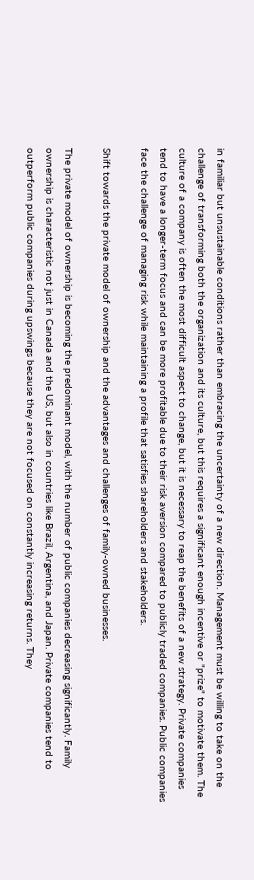in familiar but unsustainable conditions rather than embracing the uncertainty of a new direction. Management must be willing to take on the challenge of transforming both the organization and its culture, but this requires a significant enough incentive or "prize" to motivate them. The culture of a company is often the most difficult aspect to change, but it is necessary to reap the benefits of a new strategy. Private companies tend to have a longer-term focus and can be more profitable due to their risk aversion compared to publicly traded companies. Public companies face the challenge of managing risk while maintaining a profile that satisfies shareholders and stakeholders.

Shift towards the private model of ownership and the advantages and challenges of family-owned businesses.

The private model of ownership is becoming the predominant model, with the number of public companies decreasing significantly. Family ownership is characteristic not just in Canada and the US, but also in countries like Brazil, Argentina, and Japan. Private companies tend to outperform public companies during upswings because they are not focused on constantly increasing returns. They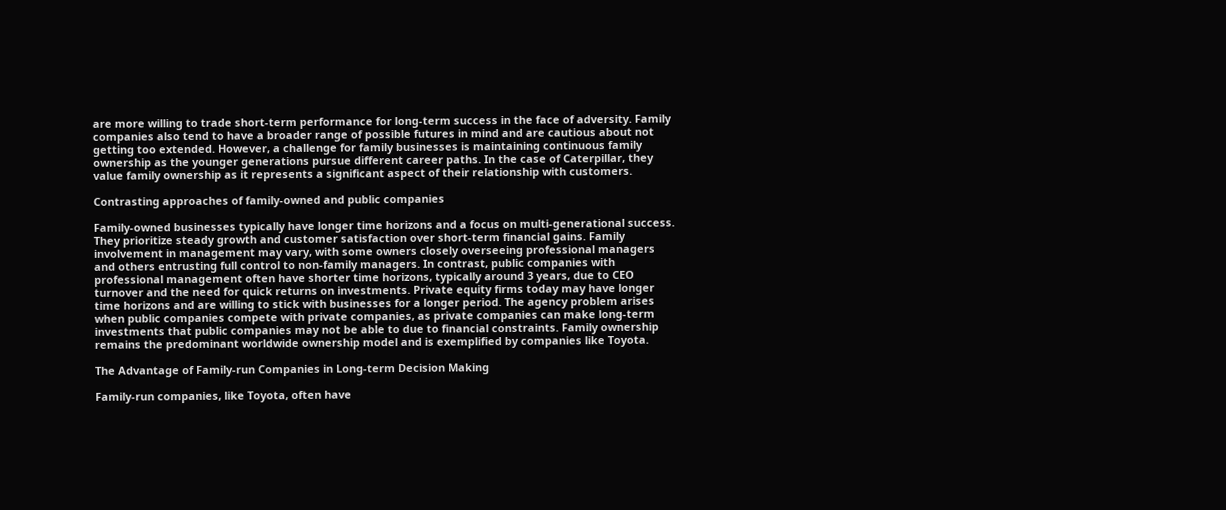are more willing to trade short-term performance for long-term success in the face of adversity. Family companies also tend to have a broader range of possible futures in mind and are cautious about not getting too extended. However, a challenge for family businesses is maintaining continuous family ownership as the younger generations pursue different career paths. In the case of Caterpillar, they value family ownership as it represents a significant aspect of their relationship with customers.

Contrasting approaches of family-owned and public companies

Family-owned businesses typically have longer time horizons and a focus on multi-generational success. They prioritize steady growth and customer satisfaction over short-term financial gains. Family involvement in management may vary, with some owners closely overseeing professional managers and others entrusting full control to non-family managers. In contrast, public companies with professional management often have shorter time horizons, typically around 3 years, due to CEO turnover and the need for quick returns on investments. Private equity firms today may have longer time horizons and are willing to stick with businesses for a longer period. The agency problem arises when public companies compete with private companies, as private companies can make long-term investments that public companies may not be able to due to financial constraints. Family ownership remains the predominant worldwide ownership model and is exemplified by companies like Toyota.

The Advantage of Family-run Companies in Long-term Decision Making

Family-run companies, like Toyota, often have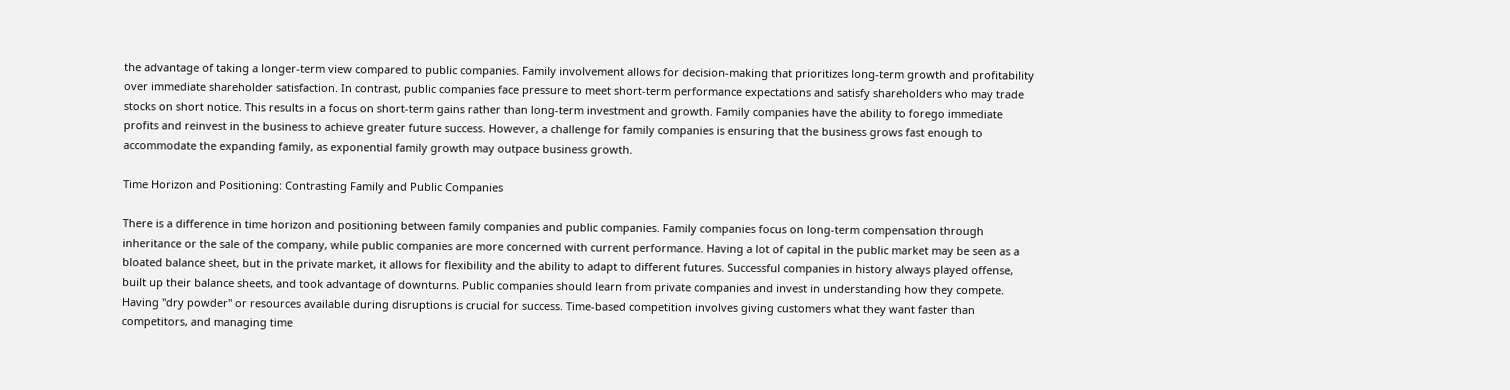the advantage of taking a longer-term view compared to public companies. Family involvement allows for decision-making that prioritizes long-term growth and profitability over immediate shareholder satisfaction. In contrast, public companies face pressure to meet short-term performance expectations and satisfy shareholders who may trade stocks on short notice. This results in a focus on short-term gains rather than long-term investment and growth. Family companies have the ability to forego immediate profits and reinvest in the business to achieve greater future success. However, a challenge for family companies is ensuring that the business grows fast enough to accommodate the expanding family, as exponential family growth may outpace business growth.

Time Horizon and Positioning: Contrasting Family and Public Companies

There is a difference in time horizon and positioning between family companies and public companies. Family companies focus on long-term compensation through inheritance or the sale of the company, while public companies are more concerned with current performance. Having a lot of capital in the public market may be seen as a bloated balance sheet, but in the private market, it allows for flexibility and the ability to adapt to different futures. Successful companies in history always played offense, built up their balance sheets, and took advantage of downturns. Public companies should learn from private companies and invest in understanding how they compete. Having "dry powder" or resources available during disruptions is crucial for success. Time-based competition involves giving customers what they want faster than competitors, and managing time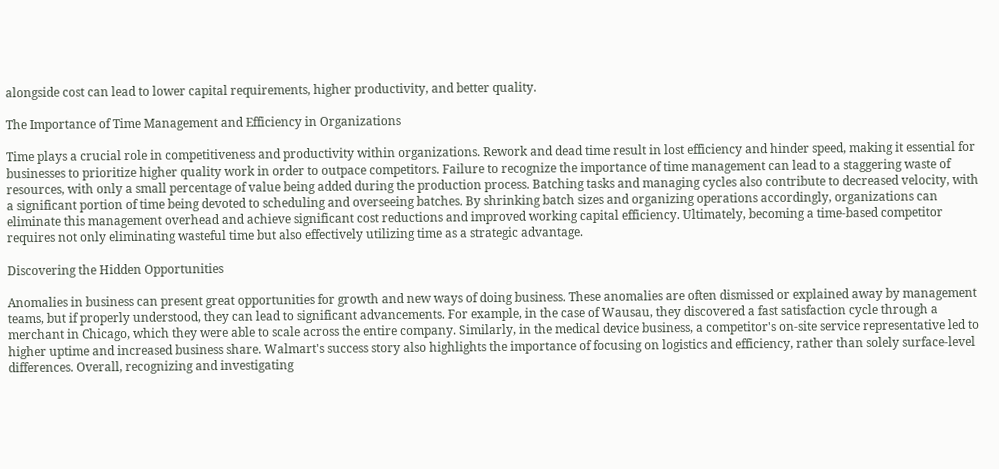alongside cost can lead to lower capital requirements, higher productivity, and better quality.

The Importance of Time Management and Efficiency in Organizations

Time plays a crucial role in competitiveness and productivity within organizations. Rework and dead time result in lost efficiency and hinder speed, making it essential for businesses to prioritize higher quality work in order to outpace competitors. Failure to recognize the importance of time management can lead to a staggering waste of resources, with only a small percentage of value being added during the production process. Batching tasks and managing cycles also contribute to decreased velocity, with a significant portion of time being devoted to scheduling and overseeing batches. By shrinking batch sizes and organizing operations accordingly, organizations can eliminate this management overhead and achieve significant cost reductions and improved working capital efficiency. Ultimately, becoming a time-based competitor requires not only eliminating wasteful time but also effectively utilizing time as a strategic advantage.

Discovering the Hidden Opportunities

Anomalies in business can present great opportunities for growth and new ways of doing business. These anomalies are often dismissed or explained away by management teams, but if properly understood, they can lead to significant advancements. For example, in the case of Wausau, they discovered a fast satisfaction cycle through a merchant in Chicago, which they were able to scale across the entire company. Similarly, in the medical device business, a competitor's on-site service representative led to higher uptime and increased business share. Walmart's success story also highlights the importance of focusing on logistics and efficiency, rather than solely surface-level differences. Overall, recognizing and investigating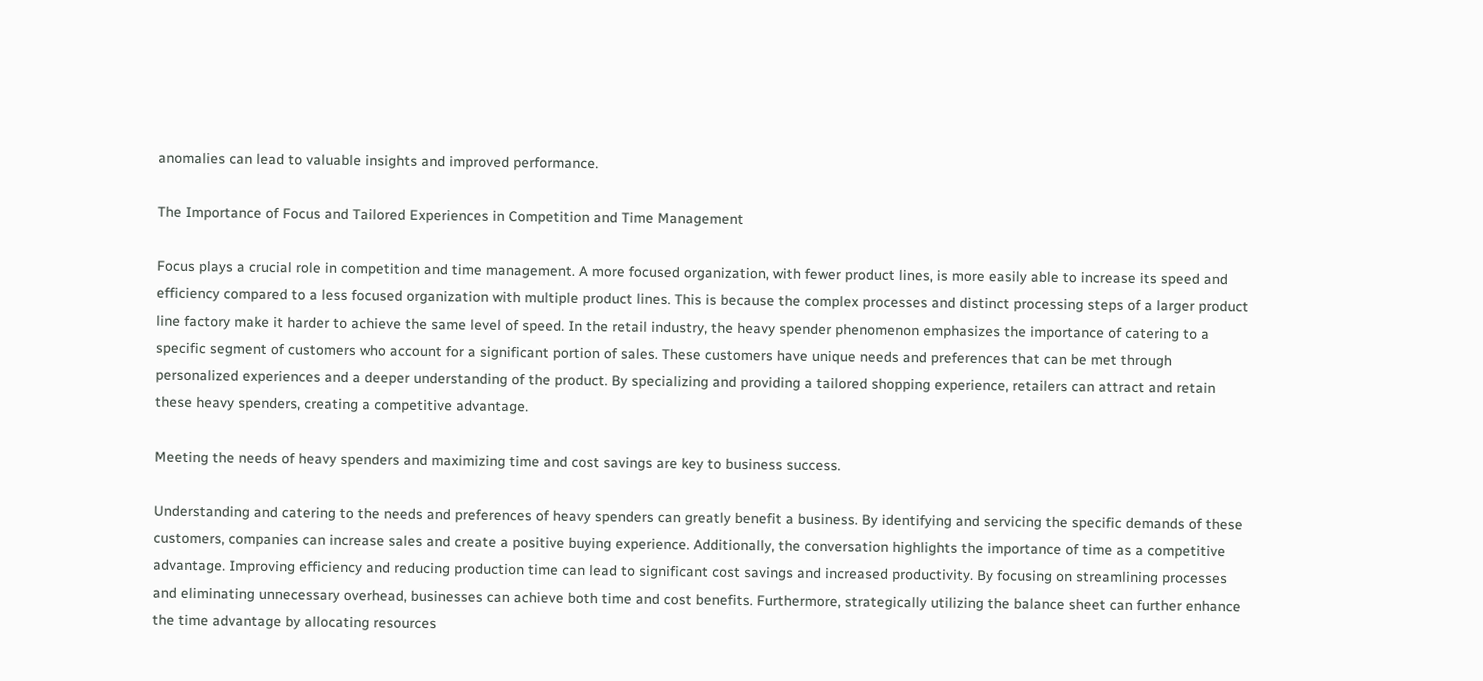anomalies can lead to valuable insights and improved performance.

The Importance of Focus and Tailored Experiences in Competition and Time Management

Focus plays a crucial role in competition and time management. A more focused organization, with fewer product lines, is more easily able to increase its speed and efficiency compared to a less focused organization with multiple product lines. This is because the complex processes and distinct processing steps of a larger product line factory make it harder to achieve the same level of speed. In the retail industry, the heavy spender phenomenon emphasizes the importance of catering to a specific segment of customers who account for a significant portion of sales. These customers have unique needs and preferences that can be met through personalized experiences and a deeper understanding of the product. By specializing and providing a tailored shopping experience, retailers can attract and retain these heavy spenders, creating a competitive advantage.

Meeting the needs of heavy spenders and maximizing time and cost savings are key to business success.

Understanding and catering to the needs and preferences of heavy spenders can greatly benefit a business. By identifying and servicing the specific demands of these customers, companies can increase sales and create a positive buying experience. Additionally, the conversation highlights the importance of time as a competitive advantage. Improving efficiency and reducing production time can lead to significant cost savings and increased productivity. By focusing on streamlining processes and eliminating unnecessary overhead, businesses can achieve both time and cost benefits. Furthermore, strategically utilizing the balance sheet can further enhance the time advantage by allocating resources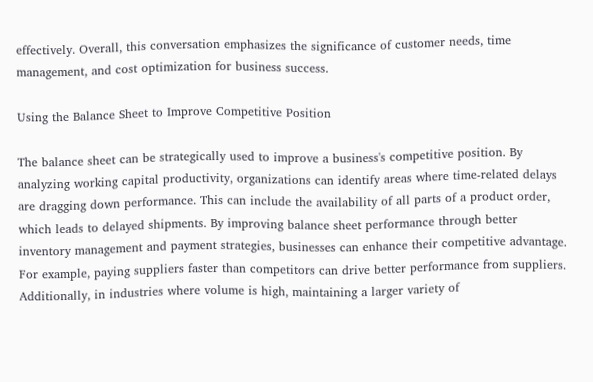effectively. Overall, this conversation emphasizes the significance of customer needs, time management, and cost optimization for business success.

Using the Balance Sheet to Improve Competitive Position

The balance sheet can be strategically used to improve a business's competitive position. By analyzing working capital productivity, organizations can identify areas where time-related delays are dragging down performance. This can include the availability of all parts of a product order, which leads to delayed shipments. By improving balance sheet performance through better inventory management and payment strategies, businesses can enhance their competitive advantage. For example, paying suppliers faster than competitors can drive better performance from suppliers. Additionally, in industries where volume is high, maintaining a larger variety of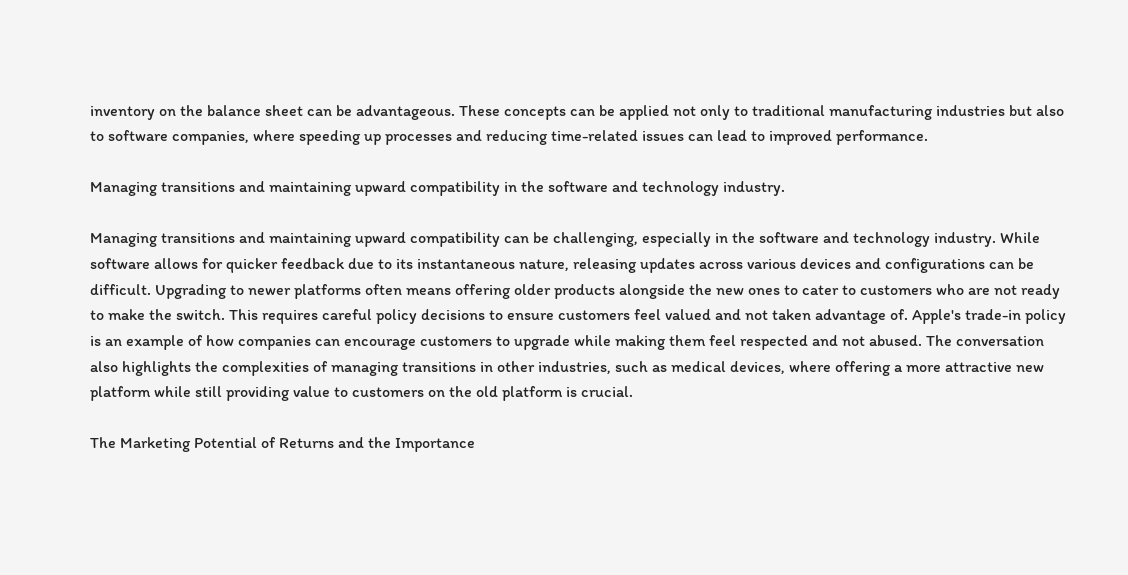inventory on the balance sheet can be advantageous. These concepts can be applied not only to traditional manufacturing industries but also to software companies, where speeding up processes and reducing time-related issues can lead to improved performance.

Managing transitions and maintaining upward compatibility in the software and technology industry.

Managing transitions and maintaining upward compatibility can be challenging, especially in the software and technology industry. While software allows for quicker feedback due to its instantaneous nature, releasing updates across various devices and configurations can be difficult. Upgrading to newer platforms often means offering older products alongside the new ones to cater to customers who are not ready to make the switch. This requires careful policy decisions to ensure customers feel valued and not taken advantage of. Apple's trade-in policy is an example of how companies can encourage customers to upgrade while making them feel respected and not abused. The conversation also highlights the complexities of managing transitions in other industries, such as medical devices, where offering a more attractive new platform while still providing value to customers on the old platform is crucial.

The Marketing Potential of Returns and the Importance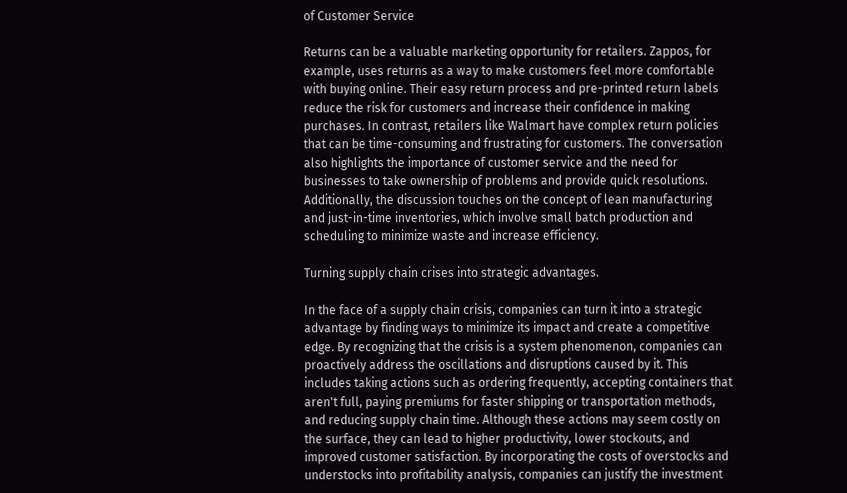of Customer Service

Returns can be a valuable marketing opportunity for retailers. Zappos, for example, uses returns as a way to make customers feel more comfortable with buying online. Their easy return process and pre-printed return labels reduce the risk for customers and increase their confidence in making purchases. In contrast, retailers like Walmart have complex return policies that can be time-consuming and frustrating for customers. The conversation also highlights the importance of customer service and the need for businesses to take ownership of problems and provide quick resolutions. Additionally, the discussion touches on the concept of lean manufacturing and just-in-time inventories, which involve small batch production and scheduling to minimize waste and increase efficiency.

Turning supply chain crises into strategic advantages.

In the face of a supply chain crisis, companies can turn it into a strategic advantage by finding ways to minimize its impact and create a competitive edge. By recognizing that the crisis is a system phenomenon, companies can proactively address the oscillations and disruptions caused by it. This includes taking actions such as ordering frequently, accepting containers that aren't full, paying premiums for faster shipping or transportation methods, and reducing supply chain time. Although these actions may seem costly on the surface, they can lead to higher productivity, lower stockouts, and improved customer satisfaction. By incorporating the costs of overstocks and understocks into profitability analysis, companies can justify the investment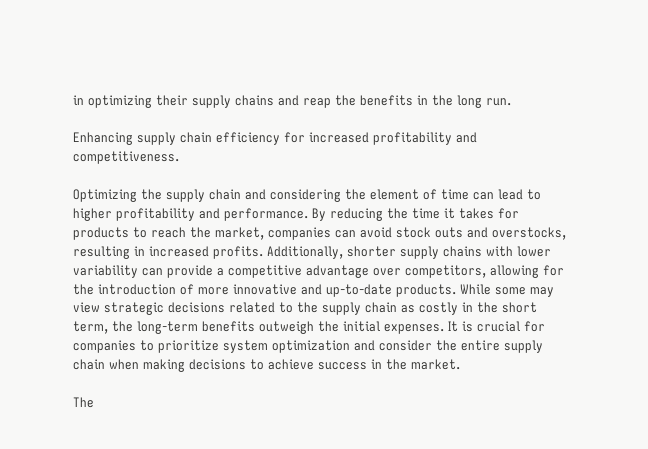in optimizing their supply chains and reap the benefits in the long run.

Enhancing supply chain efficiency for increased profitability and competitiveness.

Optimizing the supply chain and considering the element of time can lead to higher profitability and performance. By reducing the time it takes for products to reach the market, companies can avoid stock outs and overstocks, resulting in increased profits. Additionally, shorter supply chains with lower variability can provide a competitive advantage over competitors, allowing for the introduction of more innovative and up-to-date products. While some may view strategic decisions related to the supply chain as costly in the short term, the long-term benefits outweigh the initial expenses. It is crucial for companies to prioritize system optimization and consider the entire supply chain when making decisions to achieve success in the market.

The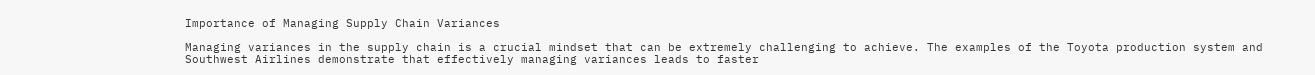Importance of Managing Supply Chain Variances

Managing variances in the supply chain is a crucial mindset that can be extremely challenging to achieve. The examples of the Toyota production system and Southwest Airlines demonstrate that effectively managing variances leads to faster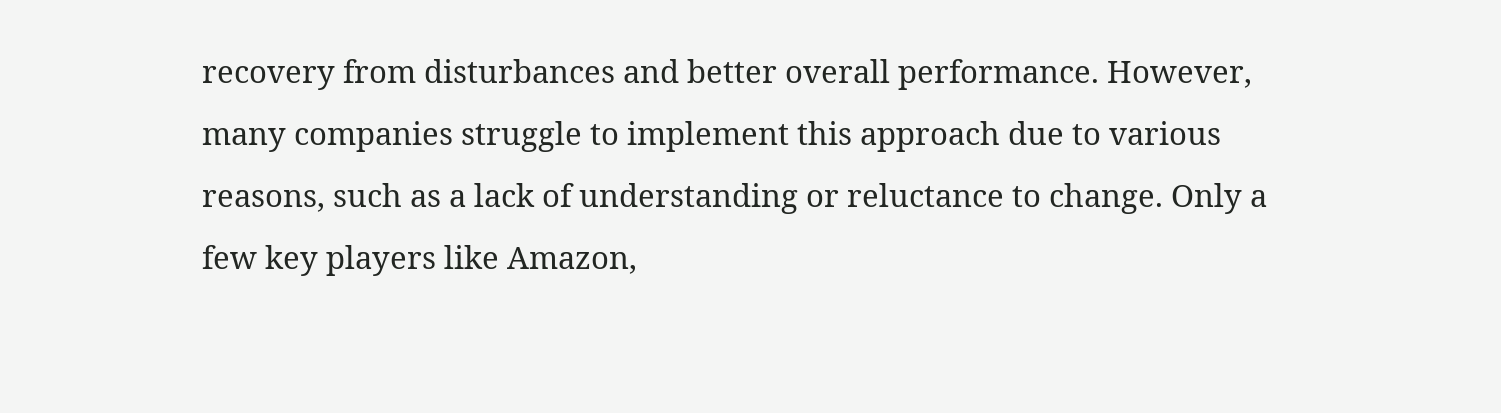recovery from disturbances and better overall performance. However, many companies struggle to implement this approach due to various reasons, such as a lack of understanding or reluctance to change. Only a few key players like Amazon,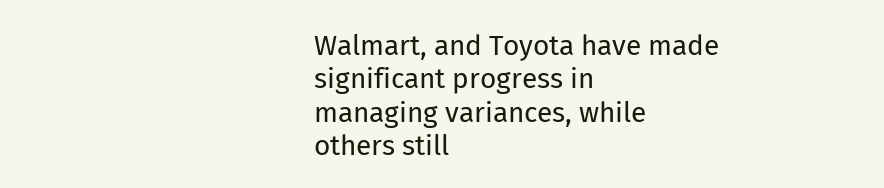Walmart, and Toyota have made significant progress in managing variances, while others still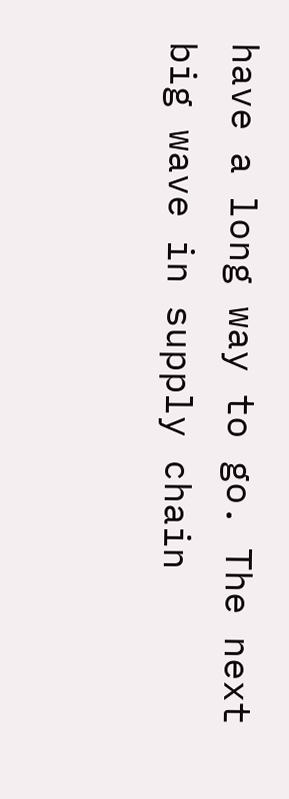have a long way to go. The next big wave in supply chain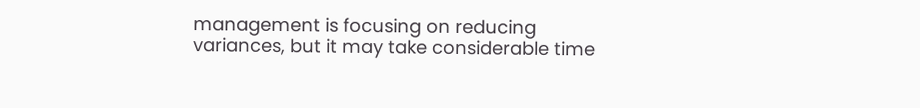management is focusing on reducing variances, but it may take considerable time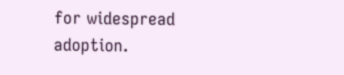for widespread adoption.